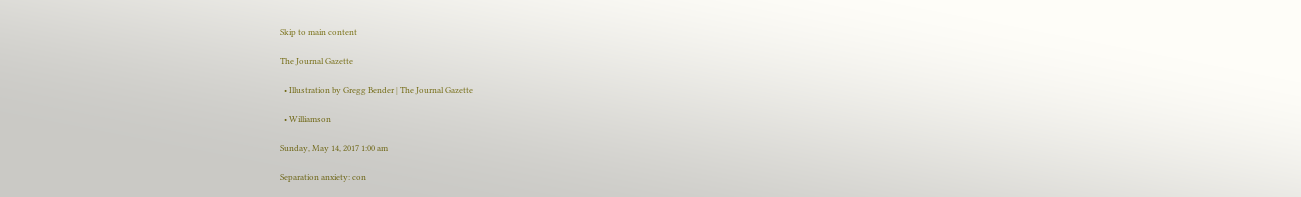Skip to main content

The Journal Gazette

  • Illustration by Gregg Bender | The Journal Gazette

  • Williamson

Sunday, May 14, 2017 1:00 am

Separation anxiety: con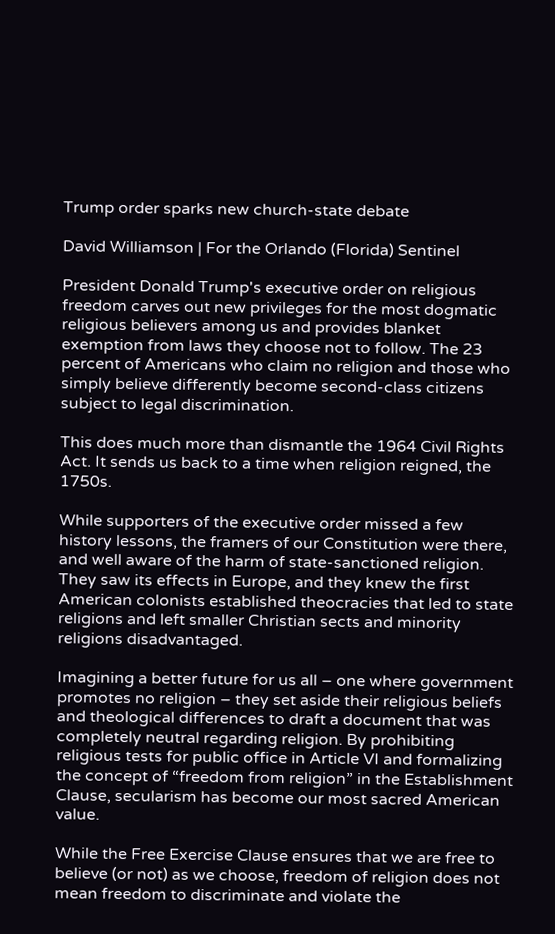Trump order sparks new church-state debate

David Williamson | For the Orlando (Florida) Sentinel

President Donald Trump's executive order on religious freedom carves out new privileges for the most dogmatic religious believers among us and provides blanket exemption from laws they choose not to follow. The 23 percent of Americans who claim no religion and those who simply believe differently become second-class citizens subject to legal discrimination.

This does much more than dismantle the 1964 Civil Rights Act. It sends us back to a time when religion reigned, the 1750s.

While supporters of the executive order missed a few history lessons, the framers of our Constitution were there, and well aware of the harm of state-sanctioned religion. They saw its effects in Europe, and they knew the first American colonists established theocracies that led to state religions and left smaller Christian sects and minority religions disadvantaged.

Imagining a better future for us all – one where government promotes no religion – they set aside their religious beliefs and theological differences to draft a document that was completely neutral regarding religion. By prohibiting religious tests for public office in Article VI and formalizing the concept of “freedom from religion” in the Establishment Clause, secularism has become our most sacred American value.

While the Free Exercise Clause ensures that we are free to believe (or not) as we choose, freedom of religion does not mean freedom to discriminate and violate the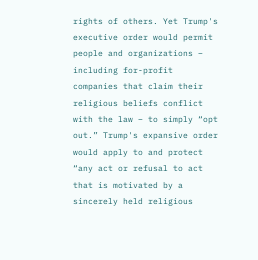rights of others. Yet Trump's executive order would permit people and organizations – including for-profit companies that claim their religious beliefs conflict with the law – to simply “opt out.” Trump's expansive order would apply to and protect “any act or refusal to act that is motivated by a sincerely held religious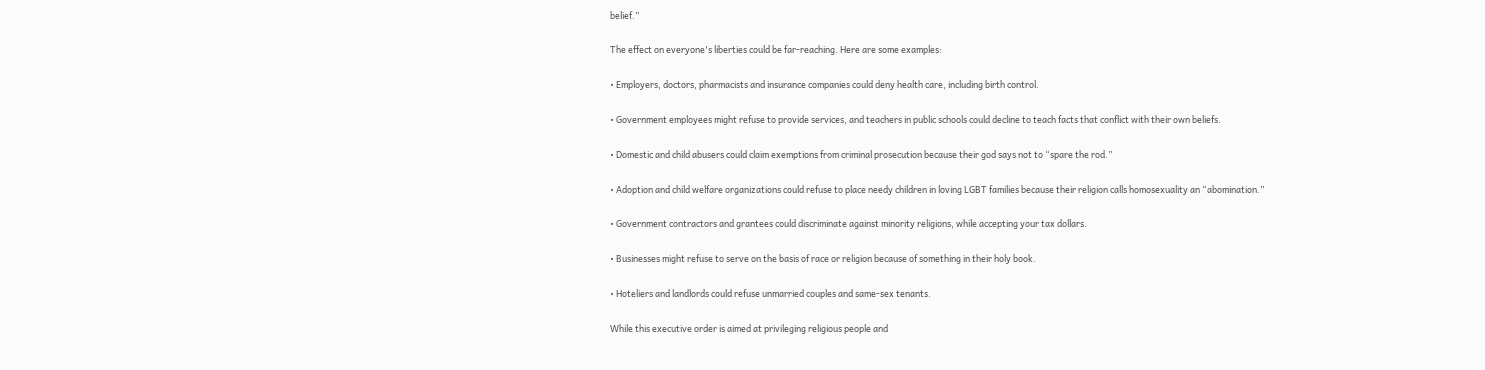belief.”

The effect on everyone's liberties could be far-reaching. Here are some examples:

• Employers, doctors, pharmacists and insurance companies could deny health care, including birth control.

• Government employees might refuse to provide services, and teachers in public schools could decline to teach facts that conflict with their own beliefs.

• Domestic and child abusers could claim exemptions from criminal prosecution because their god says not to “spare the rod.”

• Adoption and child welfare organizations could refuse to place needy children in loving LGBT families because their religion calls homosexuality an “abomination.”

• Government contractors and grantees could discriminate against minority religions, while accepting your tax dollars.

• Businesses might refuse to serve on the basis of race or religion because of something in their holy book.

• Hoteliers and landlords could refuse unmarried couples and same-sex tenants.

While this executive order is aimed at privileging religious people and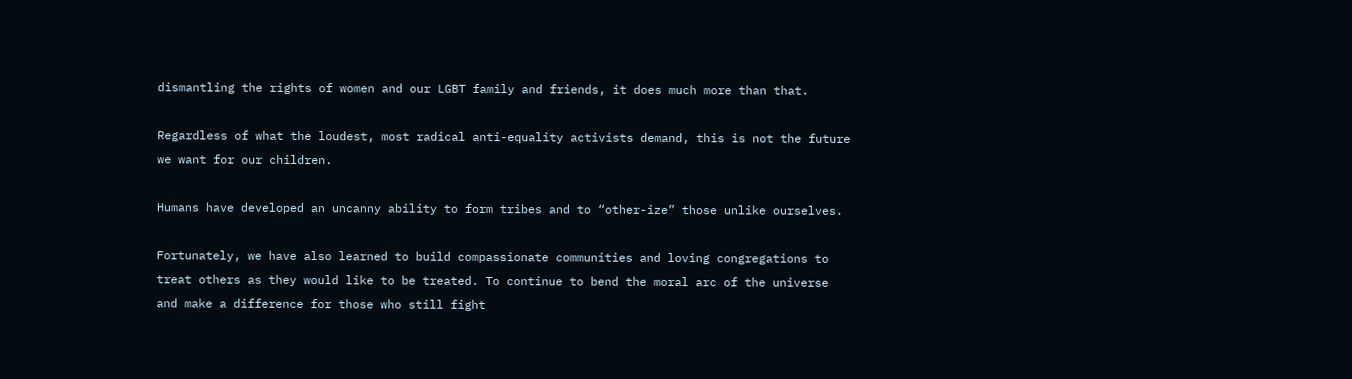dismantling the rights of women and our LGBT family and friends, it does much more than that.

Regardless of what the loudest, most radical anti-equality activists demand, this is not the future we want for our children.

Humans have developed an uncanny ability to form tribes and to “other-ize” those unlike ourselves.

Fortunately, we have also learned to build compassionate communities and loving congregations to treat others as they would like to be treated. To continue to bend the moral arc of the universe and make a difference for those who still fight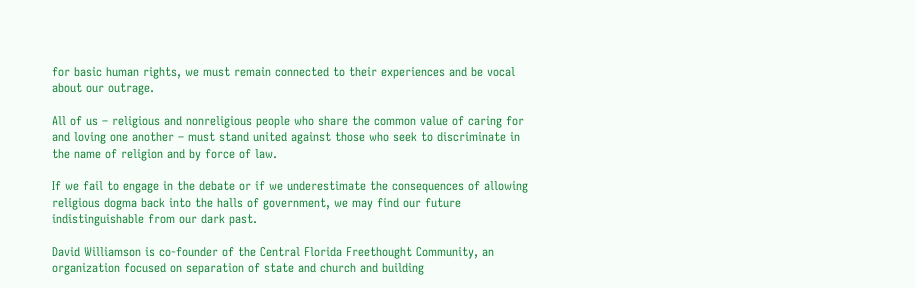for basic human rights, we must remain connected to their experiences and be vocal about our outrage.

All of us – religious and nonreligious people who share the common value of caring for and loving one another – must stand united against those who seek to discriminate in the name of religion and by force of law.

If we fail to engage in the debate or if we underestimate the consequences of allowing religious dogma back into the halls of government, we may find our future indistinguishable from our dark past.

David Williamson is co-founder of the Central Florida Freethought Community, an organization focused on separation of state and church and building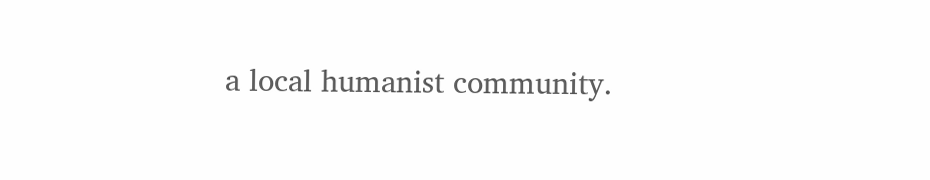a local humanist community.